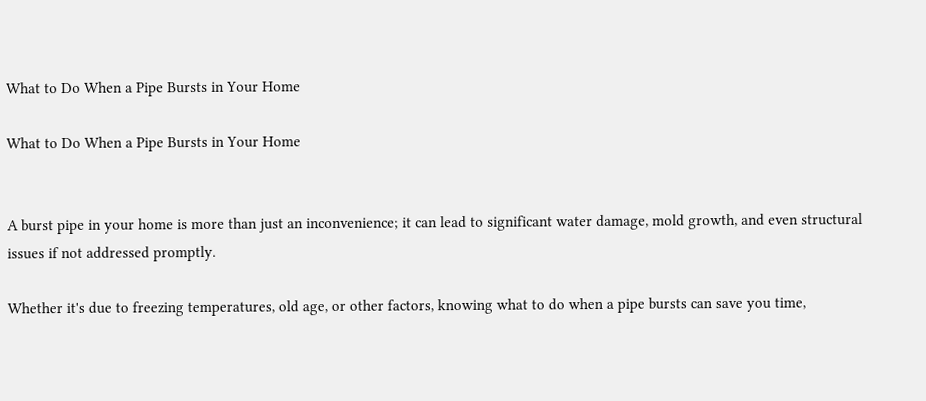What to Do When a Pipe Bursts in Your Home

What to Do When a Pipe Bursts in Your Home


A burst pipe in your home is more than just an inconvenience; it can lead to significant water damage, mold growth, and even structural issues if not addressed promptly.

Whether it's due to freezing temperatures, old age, or other factors, knowing what to do when a pipe bursts can save you time,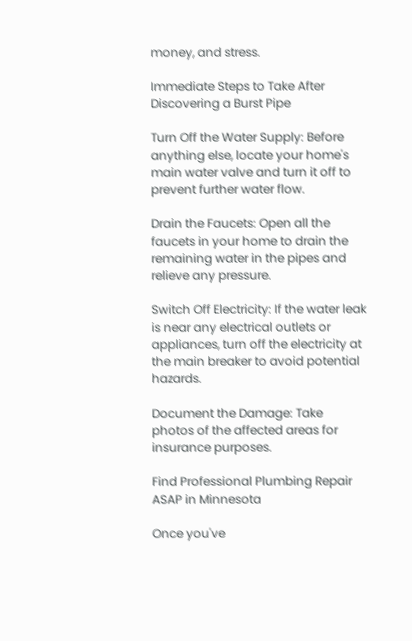money, and stress.

Immediate Steps to Take After Discovering a Burst Pipe

Turn Off the Water Supply: Before anything else, locate your home's main water valve and turn it off to prevent further water flow.

Drain the Faucets: Open all the faucets in your home to drain the remaining water in the pipes and relieve any pressure.

Switch Off Electricity: If the water leak is near any electrical outlets or appliances, turn off the electricity at the main breaker to avoid potential hazards.

Document the Damage: Take photos of the affected areas for insurance purposes.

Find Professional Plumbing Repair ASAP in Minnesota

Once you've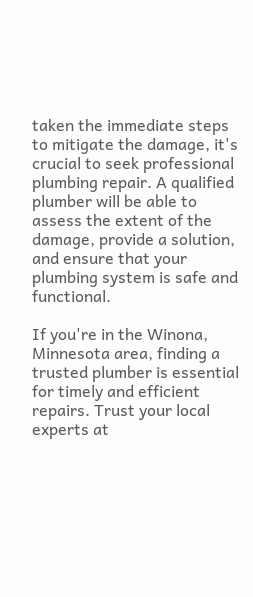taken the immediate steps to mitigate the damage, it's crucial to seek professional plumbing repair. A qualified plumber will be able to assess the extent of the damage, provide a solution, and ensure that your plumbing system is safe and functional.

If you're in the Winona, Minnesota area, finding a trusted plumber is essential for timely and efficient repairs. Trust your local experts at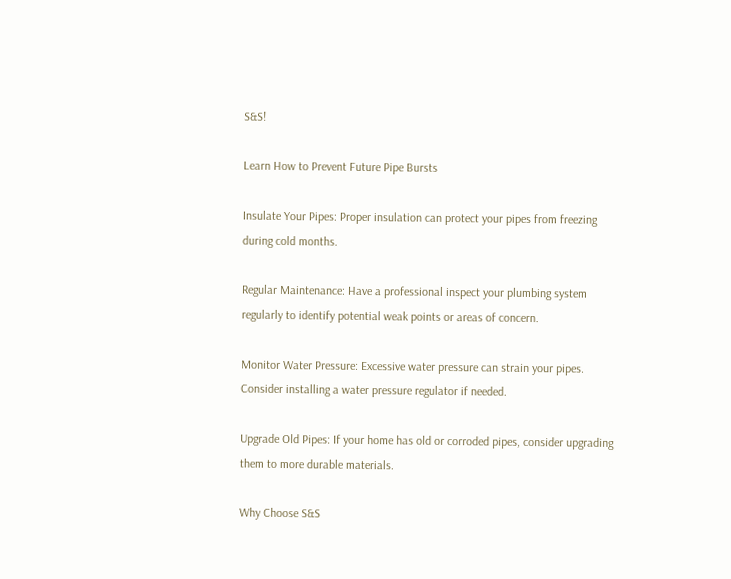S&S!

Learn How to Prevent Future Pipe Bursts

Insulate Your Pipes: Proper insulation can protect your pipes from freezing during cold months.

Regular Maintenance: Have a professional inspect your plumbing system regularly to identify potential weak points or areas of concern.

Monitor Water Pressure: Excessive water pressure can strain your pipes. Consider installing a water pressure regulator if needed.

Upgrade Old Pipes: If your home has old or corroded pipes, consider upgrading them to more durable materials.

Why Choose S&S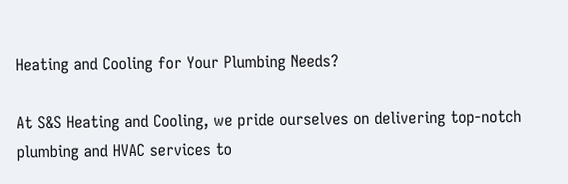Heating and Cooling for Your Plumbing Needs?

At S&S Heating and Cooling, we pride ourselves on delivering top-notch plumbing and HVAC services to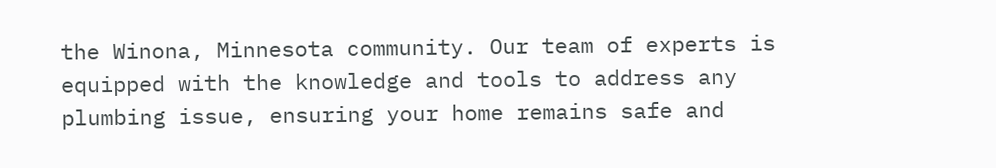the Winona, Minnesota community. Our team of experts is equipped with the knowledge and tools to address any plumbing issue, ensuring your home remains safe and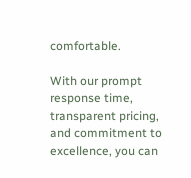comfortable.

With our prompt response time, transparent pricing, and commitment to excellence, you can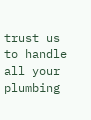trust us to handle all your plumbing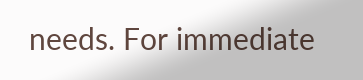needs. For immediate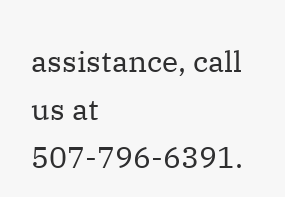assistance, call us at 507-796-6391.